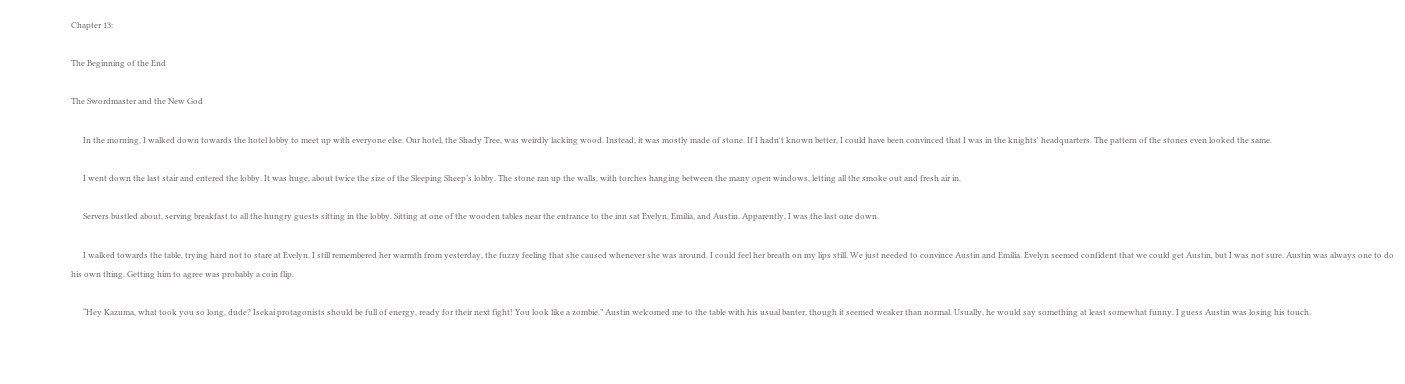Chapter 13:

The Beginning of the End

The Swordmaster and the New God

      In the morning, I walked down towards the hotel lobby to meet up with everyone else. Our hotel, the Shady Tree, was weirdly lacking wood. Instead, it was mostly made of stone. If I hadn't known better, I could have been convinced that I was in the knights' headquarters. The pattern of the stones even looked the same.

      I went down the last stair and entered the lobby. It was huge, about twice the size of the Sleeping Sheep’s lobby. The stone ran up the walls, with torches hanging between the many open windows, letting all the smoke out and fresh air in.

      Servers bustled about, serving breakfast to all the hungry guests sitting in the lobby. Sitting at one of the wooden tables near the entrance to the inn sat Evelyn, Emilia, and Austin. Apparently, I was the last one down.

      I walked towards the table, trying hard not to stare at Evelyn. I still remembered her warmth from yesterday, the fuzzy feeling that she caused whenever she was around. I could feel her breath on my lips still. We just needed to convince Austin and Emilia. Evelyn seemed confident that we could get Austin, but I was not sure. Austin was always one to do his own thing. Getting him to agree was probably a coin flip.

      “Hey Kazuma, what took you so long, dude? Isekai protagonists should be full of energy, ready for their next fight! You look like a zombie.” Austin welcomed me to the table with his usual banter, though it seemed weaker than normal. Usually, he would say something at least somewhat funny. I guess Austin was losing his touch.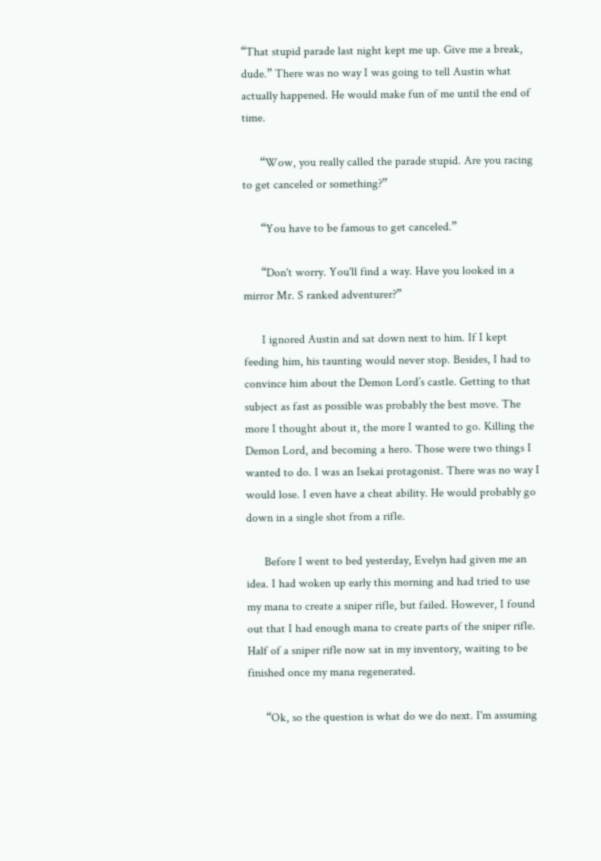“That stupid parade last night kept me up. Give me a break, dude.” There was no way I was going to tell Austin what actually happened. He would make fun of me until the end of time.

      “Wow, you really called the parade stupid. Are you racing to get canceled or something?”

      “You have to be famous to get canceled.”

      “Don't worry. You'll find a way. Have you looked in a mirror Mr. S ranked adventurer?”

      I ignored Austin and sat down next to him. If I kept feeding him, his taunting would never stop. Besides, I had to convince him about the Demon Lord’s castle. Getting to that subject as fast as possible was probably the best move. The more I thought about it, the more I wanted to go. Killing the Demon Lord, and becoming a hero. Those were two things I wanted to do. I was an Isekai protagonist. There was no way I would lose. I even have a cheat ability. He would probably go down in a single shot from a rifle.

      Before I went to bed yesterday, Evelyn had given me an idea. I had woken up early this morning and had tried to use my mana to create a sniper rifle, but failed. However, I found out that I had enough mana to create parts of the sniper rifle. Half of a sniper rifle now sat in my inventory, waiting to be finished once my mana regenerated.

      “Ok, so the question is what do we do next. I'm assuming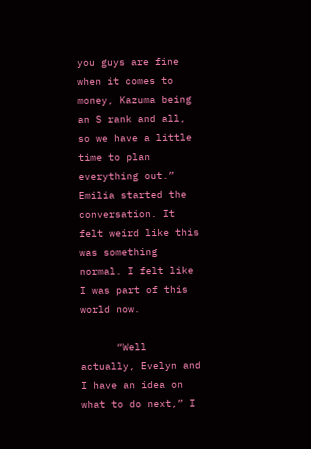you guys are fine when it comes to money, Kazuma being an S rank and all, so we have a little time to plan everything out.” Emilia started the conversation. It felt weird like this was something normal. I felt like I was part of this world now.

      “Well actually, Evelyn and I have an idea on what to do next,” I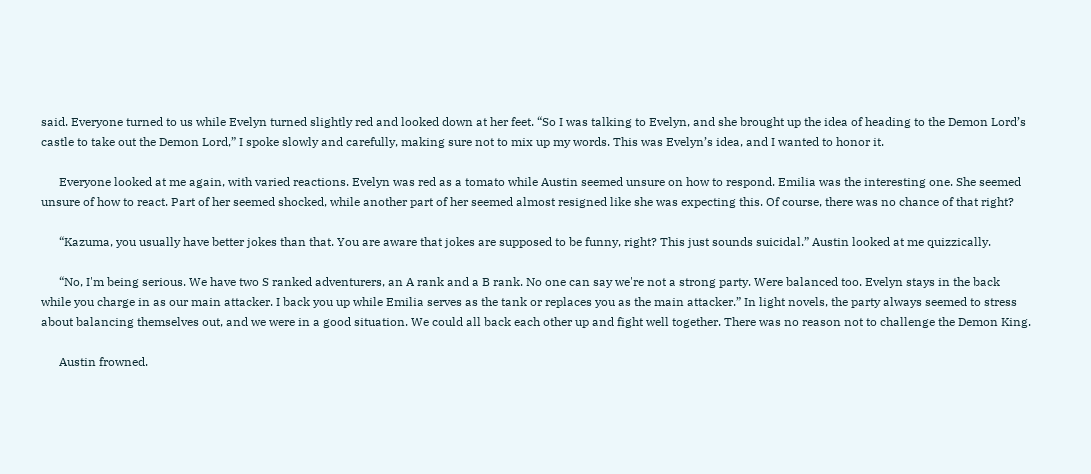said. Everyone turned to us while Evelyn turned slightly red and looked down at her feet. “So I was talking to Evelyn, and she brought up the idea of heading to the Demon Lord’s castle to take out the Demon Lord,” I spoke slowly and carefully, making sure not to mix up my words. This was Evelyn’s idea, and I wanted to honor it.

      Everyone looked at me again, with varied reactions. Evelyn was red as a tomato while Austin seemed unsure on how to respond. Emilia was the interesting one. She seemed unsure of how to react. Part of her seemed shocked, while another part of her seemed almost resigned like she was expecting this. Of course, there was no chance of that right?

      “Kazuma, you usually have better jokes than that. You are aware that jokes are supposed to be funny, right? This just sounds suicidal.” Austin looked at me quizzically.

      “No, I'm being serious. We have two S ranked adventurers, an A rank and a B rank. No one can say we're not a strong party. Were balanced too. Evelyn stays in the back while you charge in as our main attacker. I back you up while Emilia serves as the tank or replaces you as the main attacker.” In light novels, the party always seemed to stress about balancing themselves out, and we were in a good situation. We could all back each other up and fight well together. There was no reason not to challenge the Demon King.

      Austin frowned.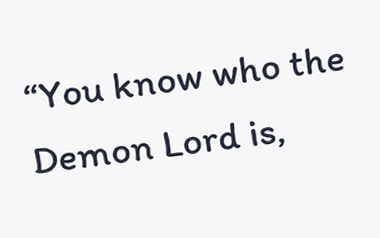“You know who the Demon Lord is,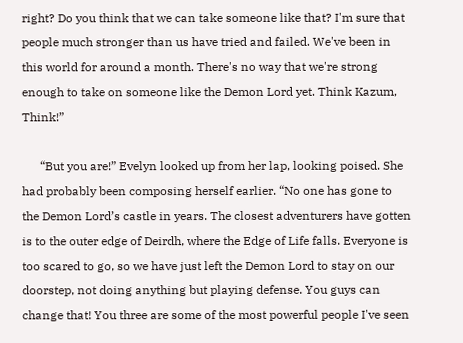right? Do you think that we can take someone like that? I'm sure that people much stronger than us have tried and failed. We've been in this world for around a month. There's no way that we're strong enough to take on someone like the Demon Lord yet. Think Kazum, Think!”

      “But you are!” Evelyn looked up from her lap, looking poised. She had probably been composing herself earlier. “No one has gone to the Demon Lord’s castle in years. The closest adventurers have gotten is to the outer edge of Deirdh, where the Edge of Life falls. Everyone is too scared to go, so we have just left the Demon Lord to stay on our doorstep, not doing anything but playing defense. You guys can change that! You three are some of the most powerful people I've seen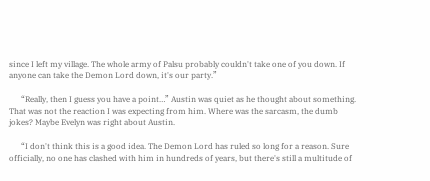since I left my village. The whole army of Palsu probably couldn't take one of you down. If anyone can take the Demon Lord down, it's our party.”

      “Really, then I guess you have a point…” Austin was quiet as he thought about something. That was not the reaction I was expecting from him. Where was the sarcasm, the dumb jokes? Maybe Evelyn was right about Austin.

      “I don't think this is a good idea. The Demon Lord has ruled so long for a reason. Sure officially, no one has clashed with him in hundreds of years, but there's still a multitude of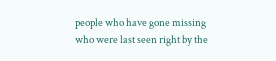people who have gone missing who were last seen right by the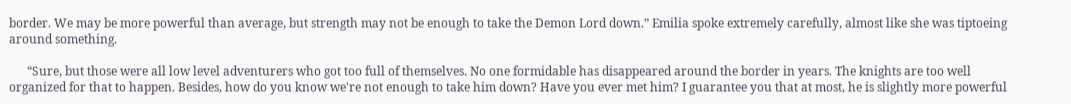border. We may be more powerful than average, but strength may not be enough to take the Demon Lord down.” Emilia spoke extremely carefully, almost like she was tiptoeing around something.

      “Sure, but those were all low level adventurers who got too full of themselves. No one formidable has disappeared around the border in years. The knights are too well organized for that to happen. Besides, how do you know we're not enough to take him down? Have you ever met him? I guarantee you that at most, he is slightly more powerful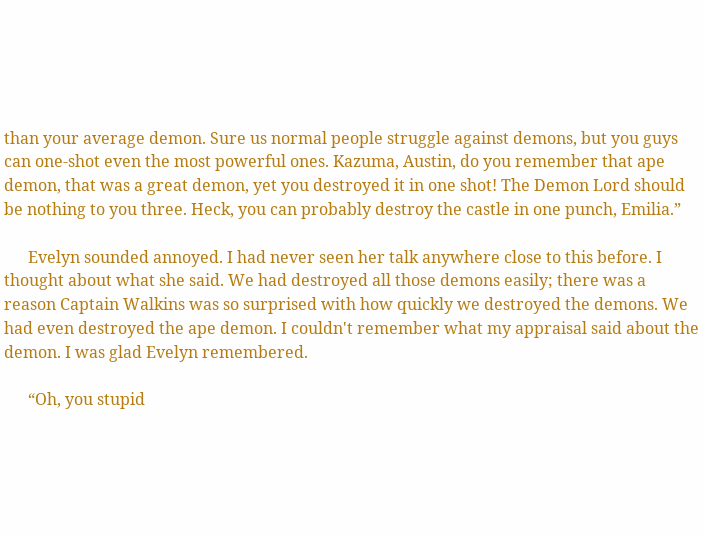than your average demon. Sure us normal people struggle against demons, but you guys can one-shot even the most powerful ones. Kazuma, Austin, do you remember that ape demon, that was a great demon, yet you destroyed it in one shot! The Demon Lord should be nothing to you three. Heck, you can probably destroy the castle in one punch, Emilia.”

      Evelyn sounded annoyed. I had never seen her talk anywhere close to this before. I thought about what she said. We had destroyed all those demons easily; there was a reason Captain Walkins was so surprised with how quickly we destroyed the demons. We had even destroyed the ape demon. I couldn't remember what my appraisal said about the demon. I was glad Evelyn remembered.

      “Oh, you stupid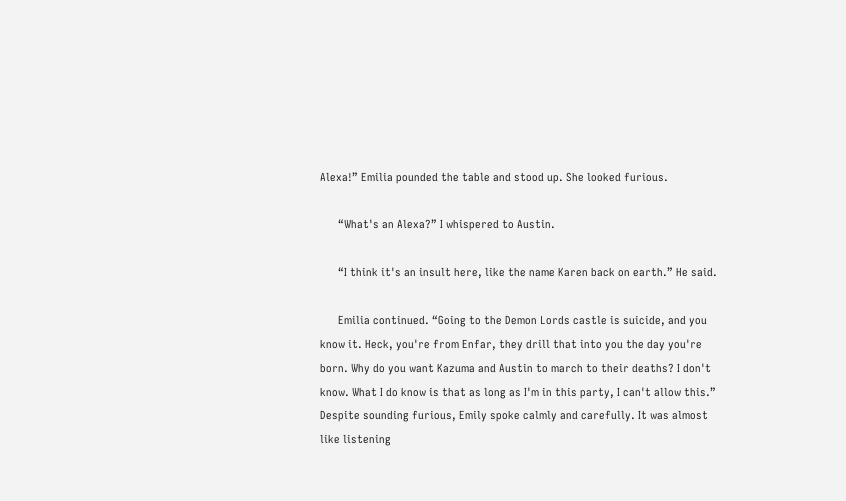Alexa!” Emilia pounded the table and stood up. She looked furious.

      “What's an Alexa?” I whispered to Austin.

      “I think it's an insult here, like the name Karen back on earth.” He said.

      Emilia continued. “Going to the Demon Lords castle is suicide, and you know it. Heck, you're from Enfar, they drill that into you the day you're born. Why do you want Kazuma and Austin to march to their deaths? I don't know. What I do know is that as long as I'm in this party, I can't allow this.” Despite sounding furious, Emily spoke calmly and carefully. It was almost like listening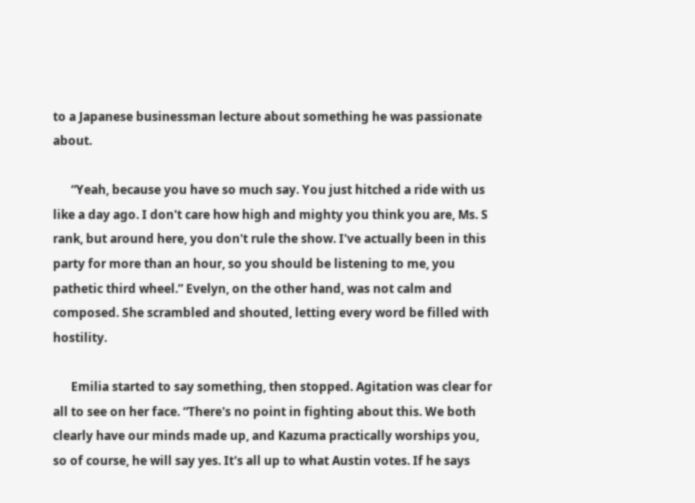to a Japanese businessman lecture about something he was passionate about.

      “Yeah, because you have so much say. You just hitched a ride with us like a day ago. I don't care how high and mighty you think you are, Ms. S rank, but around here, you don't rule the show. I've actually been in this party for more than an hour, so you should be listening to me, you pathetic third wheel.” Evelyn, on the other hand, was not calm and composed. She scrambled and shouted, letting every word be filled with hostility.

      Emilia started to say something, then stopped. Agitation was clear for all to see on her face. “There's no point in fighting about this. We both clearly have our minds made up, and Kazuma practically worships you, so of course, he will say yes. It's all up to what Austin votes. If he says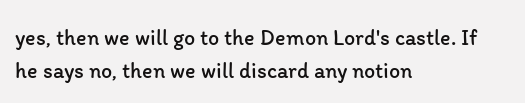yes, then we will go to the Demon Lord's castle. If he says no, then we will discard any notion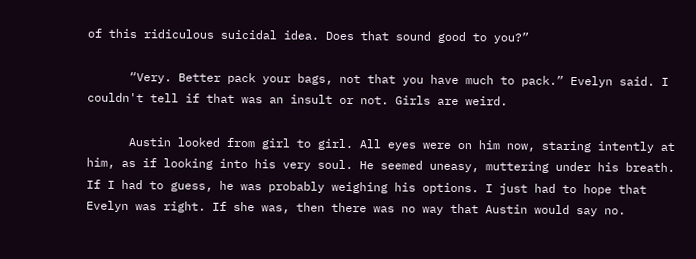of this ridiculous suicidal idea. Does that sound good to you?”

      “Very. Better pack your bags, not that you have much to pack.” Evelyn said. I couldn't tell if that was an insult or not. Girls are weird.

      Austin looked from girl to girl. All eyes were on him now, staring intently at him, as if looking into his very soul. He seemed uneasy, muttering under his breath. If I had to guess, he was probably weighing his options. I just had to hope that Evelyn was right. If she was, then there was no way that Austin would say no.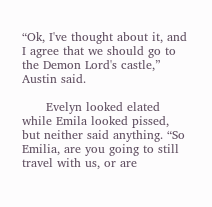“Ok, I've thought about it, and I agree that we should go to the Demon Lord's castle,” Austin said.

      Evelyn looked elated while Emila looked pissed, but neither said anything. “So Emilia, are you going to still travel with us, or are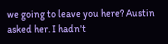we going to leave you here? Austin asked her. I hadn't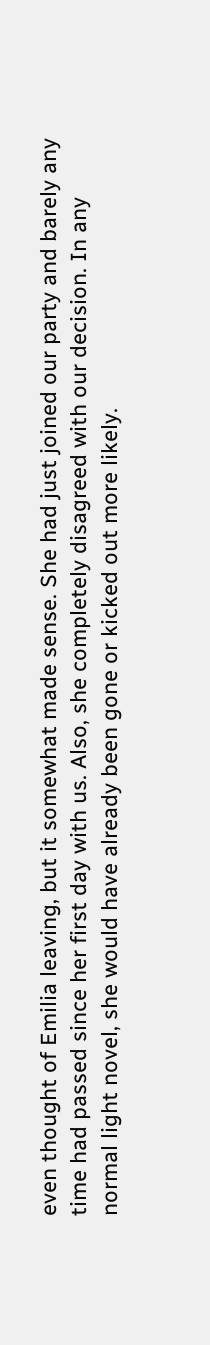even thought of Emilia leaving, but it somewhat made sense. She had just joined our party and barely any time had passed since her first day with us. Also, she completely disagreed with our decision. In any normal light novel, she would have already been gone or kicked out more likely.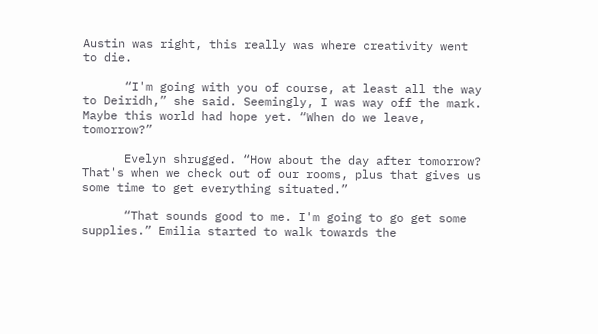Austin was right, this really was where creativity went to die.

      “I'm going with you of course, at least all the way to Deiridh,” she said. Seemingly, I was way off the mark. Maybe this world had hope yet. “When do we leave, tomorrow?”

      Evelyn shrugged. “How about the day after tomorrow? That's when we check out of our rooms, plus that gives us some time to get everything situated.”

      “That sounds good to me. I'm going to go get some supplies.” Emilia started to walk towards the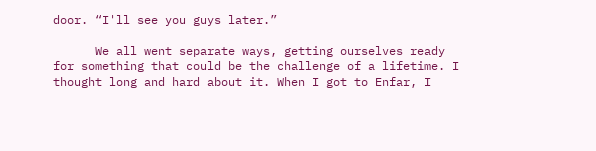door. “I'll see you guys later.”

      We all went separate ways, getting ourselves ready for something that could be the challenge of a lifetime. I thought long and hard about it. When I got to Enfar, I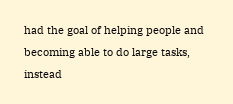had the goal of helping people and becoming able to do large tasks, instead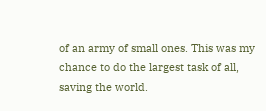of an army of small ones. This was my chance to do the largest task of all, saving the world.